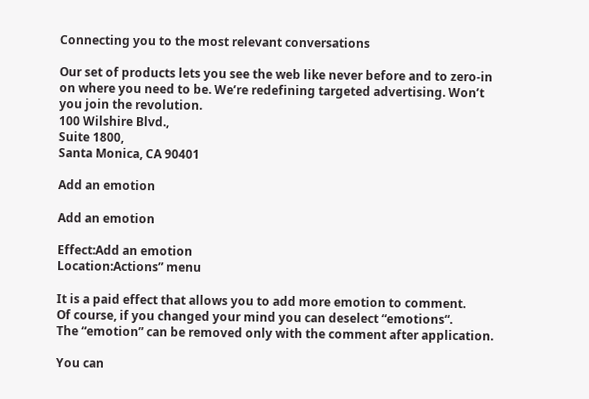Connecting you to the most relevant conversations

Our set of products lets you see the web like never before and to zero-in on where you need to be. We’re redefining targeted advertising. Won’t you join the revolution.
100 Wilshire Blvd.,
Suite 1800,
Santa Monica, CA 90401

Add an emotion

Add an emotion

Effect:Add an emotion
Location:Actions” menu

It is a paid effect that allows you to add more emotion to comment.
Of course, if you changed your mind you can deselect “emotions“.
The “emotion” can be removed only with the comment after application.

You can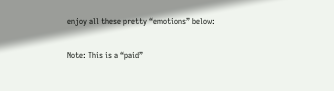enjoy all these pretty “emotions” below:

Note: This is a “paid”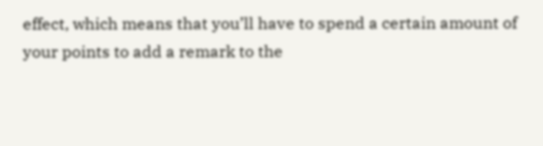effect, which means that you’ll have to spend a certain amount of your points to add a remark to the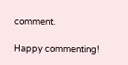comment.

Happy commenting!